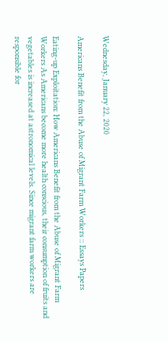Wednesday, January 22, 2020

Americans Benefit from the Abuse of Migrant Farm Workers :: Essays Papers

Eating-up Exploitation: How Americans Benefit from the Abuse of Migrant Farm Workers As Americans become more health conscious, their consumption of fruits and vegetables is increased at astronomical levels. Since migrant farm workers are responsible for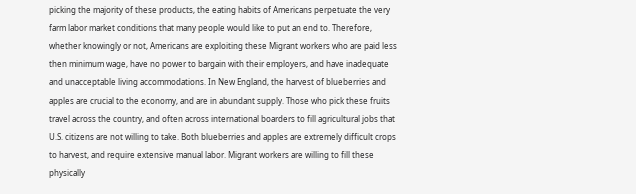picking the majority of these products, the eating habits of Americans perpetuate the very farm labor market conditions that many people would like to put an end to. Therefore, whether knowingly or not, Americans are exploiting these Migrant workers who are paid less then minimum wage, have no power to bargain with their employers, and have inadequate and unacceptable living accommodations. In New England, the harvest of blueberries and apples are crucial to the economy, and are in abundant supply. Those who pick these fruits travel across the country, and often across international boarders to fill agricultural jobs that U.S. citizens are not willing to take. Both blueberries and apples are extremely difficult crops to harvest, and require extensive manual labor. Migrant workers are willing to fill these physically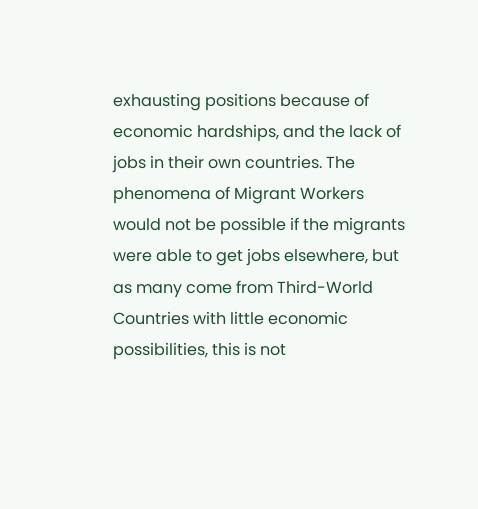exhausting positions because of economic hardships, and the lack of jobs in their own countries. The phenomena of Migrant Workers would not be possible if the migrants were able to get jobs elsewhere, but as many come from Third-World Countries with little economic possibilities, this is not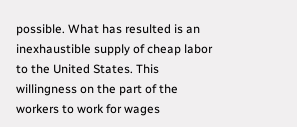possible. What has resulted is an inexhaustible supply of cheap labor to the United States. This willingness on the part of the workers to work for wages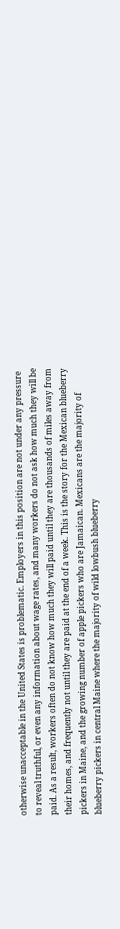otherwise unacceptable in the United States is problematic. Employers in this position are not under any pressure to reveal truthful, or even any information about wage rates, and many workers do not ask how much they will be paid. As a result, workers often do not know how much they will paid until they are thousands of miles away from their homes, and frequently not until they are paid at the end of a week. This is the story for the Mexican blueberry pickers in Maine, and the growing number of apple pickers who are Jamaican. Mexicans are the majority of blueberry pickers in central Maine where the majority of wild lowbush blueberry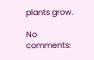plants grow.

No comments: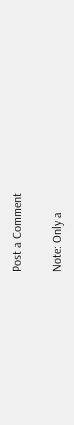Post a Comment

Note: Only a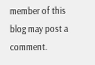member of this blog may post a comment.